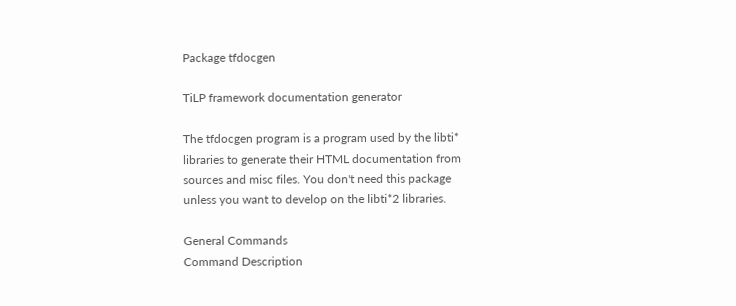Package tfdocgen

TiLP framework documentation generator

The tfdocgen program is a program used by the libti*
libraries to generate their HTML documentation from
sources and misc files. You don't need this package
unless you want to develop on the libti*2 libraries.

General Commands
Command Description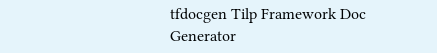tfdocgen Tilp Framework Doc Generator